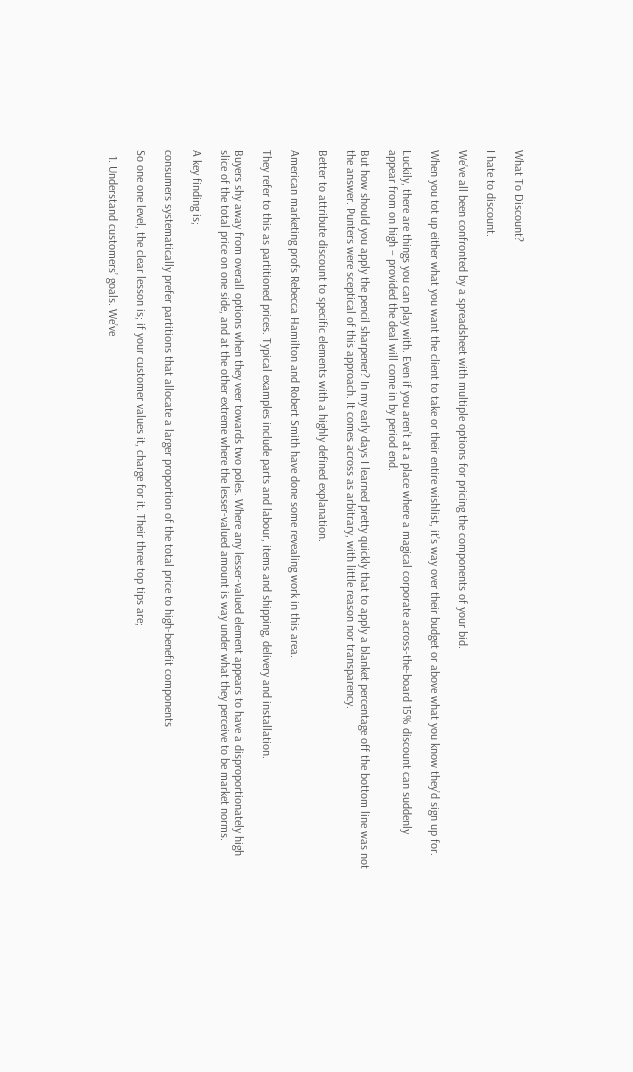What To Discount?

I hate to discount.

We’ve all been confronted by a spreadsheet with multiple options for pricing the components of your bid.

When you tot up either what you want the client to take or their entire wishlist, it’s way over their budget or above what you know they’d sign up for.

Luckily, there are things you can play with. Even if you aren’t at a place where a magical corporate across-the-board 15% discount can suddenly appear from on high – provided the deal will come in by period end.

But how should you apply the pencil sharpener? In my early days I learned pretty quickly that to apply a blanket percentage off the bottom line was not the answer. Punters were sceptical of this approach. It comes across as arbitrary, with little reason nor transparency.

Better to attribute discount to specific elements with a highly defined explanation.

American marketing profs Rebecca Hamilton and Robert Smith have done some revealing work in this area.

They refer to this as partitioned prices. Typical examples include parts and labour, items and shipping, delivery and installation.

Buyers shy away from overall options when they veer towards two poles. Where any lesser-valued element appears to have a disproportionately high slice of the total price on one side, and at the other extreme where the lesser-valued amount is way under what they perceive to be market norms.

A key finding is;

consumers systematically prefer partitions that allocate a larger proportion of the total price to high-benefit components

So one one level, the clear lesson is; if your customer values it, charge for it. Their three top tips are;

  1. Understand customers’ goals. We’ve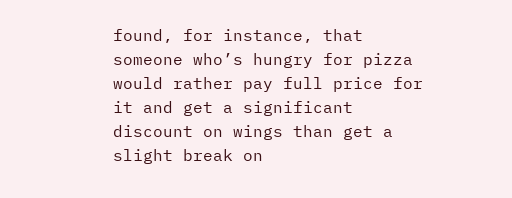found, for instance, that someone who’s hungry for pizza would rather pay full price for it and get a significant discount on wings than get a slight break on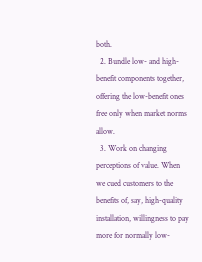both.
  2. Bundle low- and high-benefit components together, offering the low-benefit ones free only when market norms allow.
  3. Work on changing perceptions of value. When we cued customers to the benefits of, say, high-quality installation, willingness to pay more for normally low-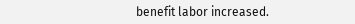benefit labor increased.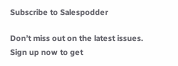Subscribe to Salespodder

Don’t miss out on the latest issues. Sign up now to get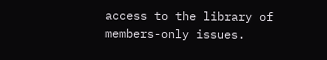access to the library of members-only issues.